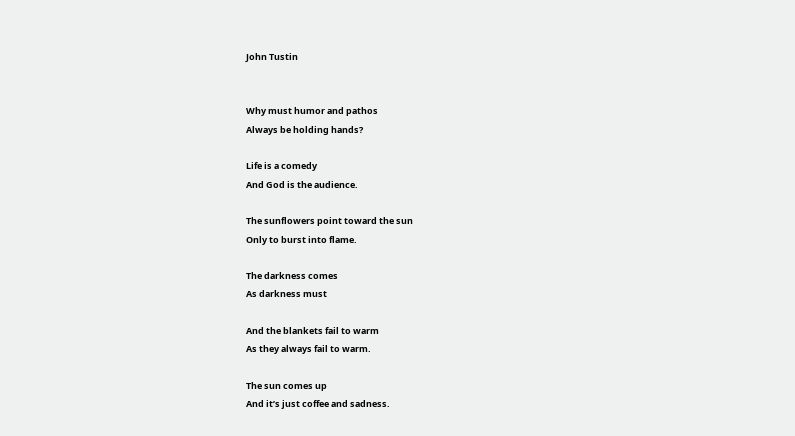John Tustin


Why must humor and pathos
Always be holding hands?

Life is a comedy
And God is the audience.

The sunflowers point toward the sun
Only to burst into flame.

The darkness comes
As darkness must

And the blankets fail to warm
As they always fail to warm.

The sun comes up
And it’s just coffee and sadness.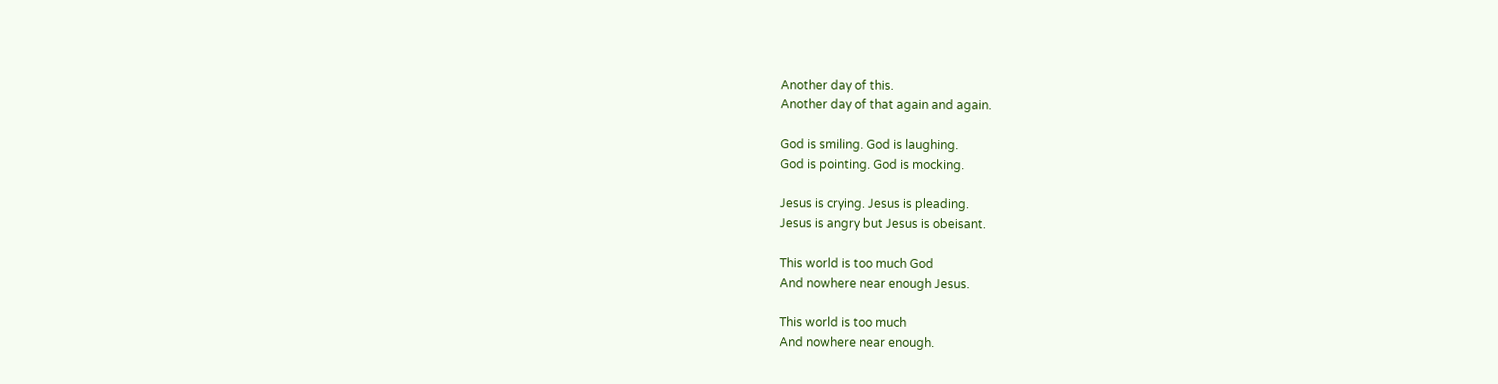Another day of this.
Another day of that again and again.

God is smiling. God is laughing.
God is pointing. God is mocking.

Jesus is crying. Jesus is pleading.
Jesus is angry but Jesus is obeisant.

This world is too much God
And nowhere near enough Jesus.

This world is too much
And nowhere near enough.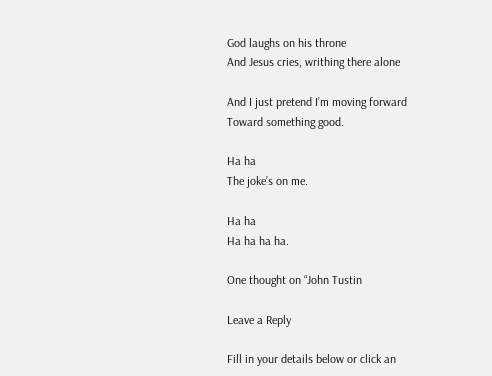God laughs on his throne
And Jesus cries, writhing there alone

And I just pretend I’m moving forward
Toward something good.

Ha ha
The joke’s on me.

Ha ha
Ha ha ha ha.

One thought on “John Tustin

Leave a Reply

Fill in your details below or click an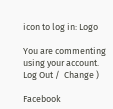icon to log in: Logo

You are commenting using your account. Log Out /  Change )

Facebook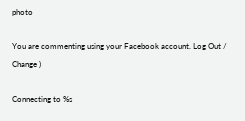photo

You are commenting using your Facebook account. Log Out /  Change )

Connecting to %s